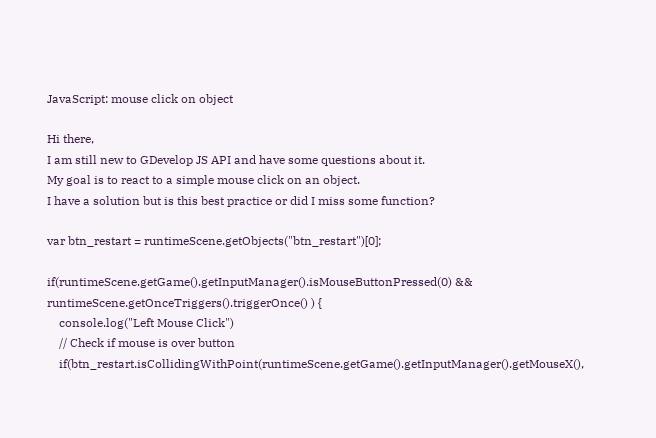JavaScript: mouse click on object

Hi there,
I am still new to GDevelop JS API and have some questions about it.
My goal is to react to a simple mouse click on an object.
I have a solution but is this best practice or did I miss some function?

var btn_restart = runtimeScene.getObjects("btn_restart")[0];

if(runtimeScene.getGame().getInputManager().isMouseButtonPressed(0) && runtimeScene.getOnceTriggers().triggerOnce() ) {
    console.log("Left Mouse Click")
    // Check if mouse is over button
    if(btn_restart.isCollidingWithPoint(runtimeScene.getGame().getInputManager().getMouseX(),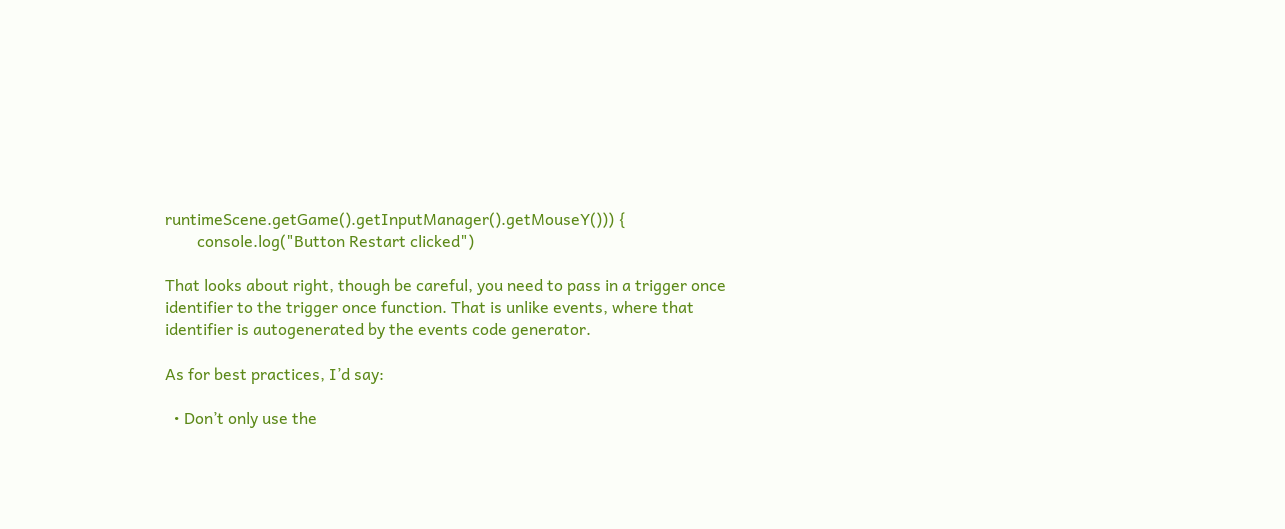runtimeScene.getGame().getInputManager().getMouseY())) {
        console.log("Button Restart clicked")

That looks about right, though be careful, you need to pass in a trigger once identifier to the trigger once function. That is unlike events, where that identifier is autogenerated by the events code generator.

As for best practices, I’d say:

  • Don’t only use the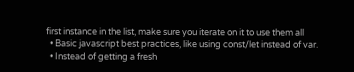first instance in the list, make sure you iterate on it to use them all
  • Basic javascript best practices, like using const/let instead of var.
  • Instead of getting a fresh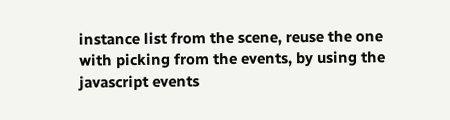instance list from the scene, reuse the one with picking from the events, by using the javascript events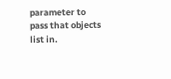parameter to pass that objects list in.